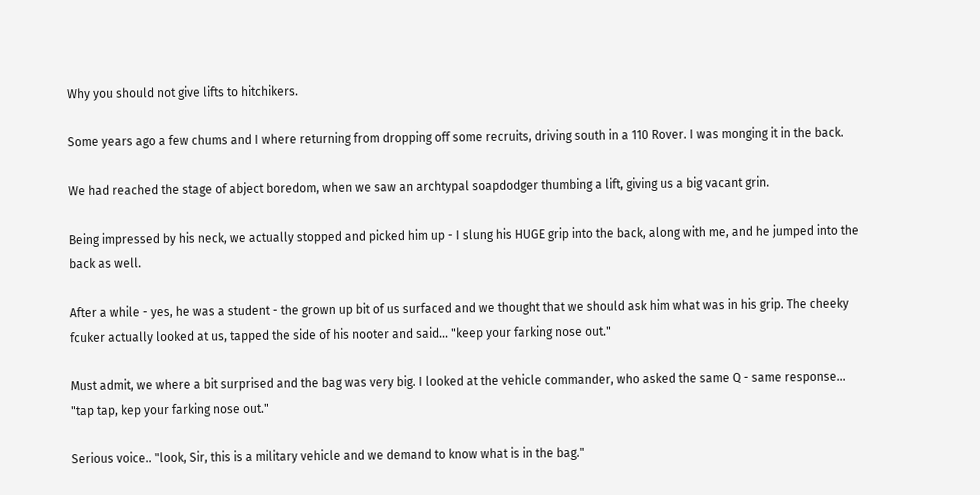Why you should not give lifts to hitchikers.

Some years ago a few chums and I where returning from dropping off some recruits, driving south in a 110 Rover. I was monging it in the back.

We had reached the stage of abject boredom, when we saw an archtypal soapdodger thumbing a lift, giving us a big vacant grin.

Being impressed by his neck, we actually stopped and picked him up - I slung his HUGE grip into the back, along with me, and he jumped into the back as well.

After a while - yes, he was a student - the grown up bit of us surfaced and we thought that we should ask him what was in his grip. The cheeky fcuker actually looked at us, tapped the side of his nooter and said... "keep your farking nose out."

Must admit, we where a bit surprised and the bag was very big. I looked at the vehicle commander, who asked the same Q - same response... "tap tap, kep your farking nose out."

Serious voice.. "look, Sir, this is a military vehicle and we demand to know what is in the bag."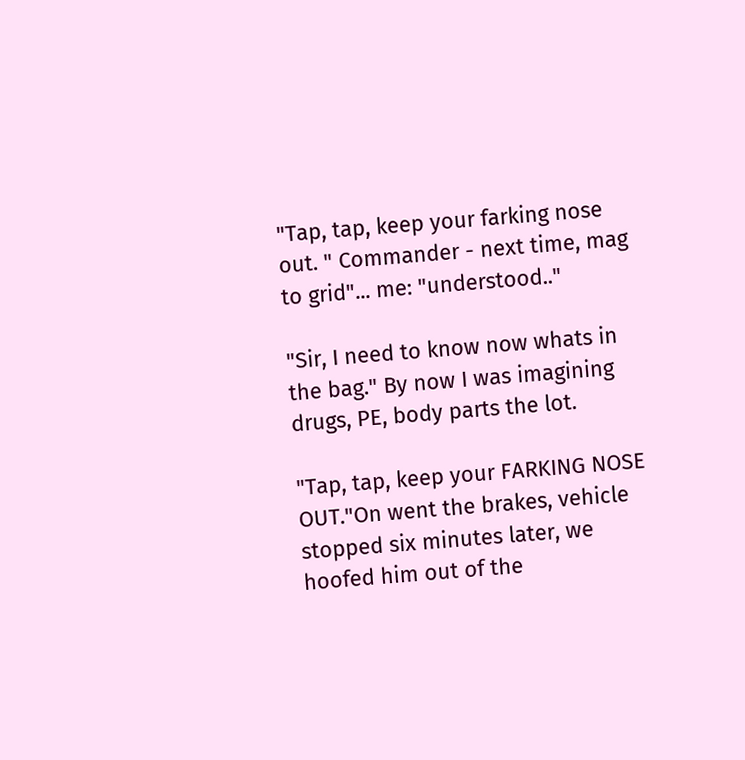"Tap, tap, keep your farking nose out. " Commander - next time, mag to grid"... me: "understood.."

"Sir, I need to know now whats in the bag." By now I was imagining drugs, PE, body parts the lot.

"Tap, tap, keep your FARKING NOSE OUT."On went the brakes, vehicle stopped six minutes later, we hoofed him out of the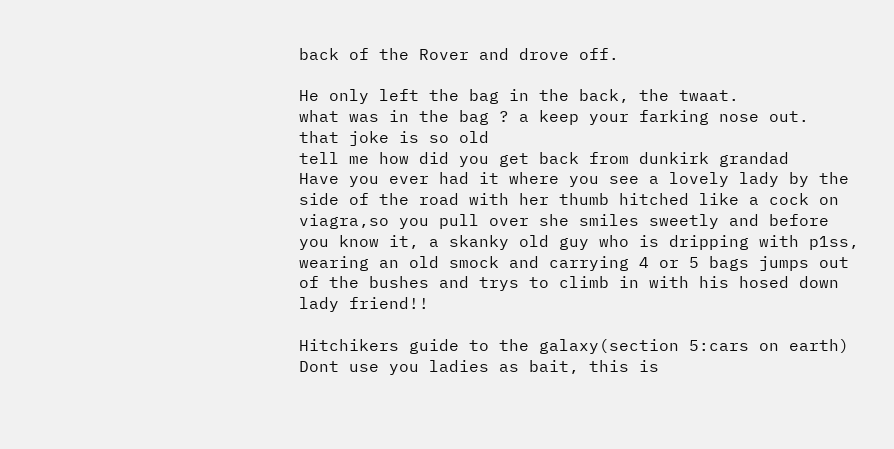back of the Rover and drove off.

He only left the bag in the back, the twaat.
what was in the bag ? a keep your farking nose out.
that joke is so old
tell me how did you get back from dunkirk grandad
Have you ever had it where you see a lovely lady by the side of the road with her thumb hitched like a cock on viagra,so you pull over she smiles sweetly and before you know it, a skanky old guy who is dripping with p1ss, wearing an old smock and carrying 4 or 5 bags jumps out of the bushes and trys to climb in with his hosed down lady friend!!

Hitchikers guide to the galaxy(section 5:cars on earth)
Dont use you ladies as bait, this is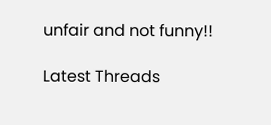unfair and not funny!!

Latest Threads